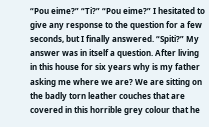“Pou eime?” “Ti?” “Pou eime?” I hesitated to give any response to the question for a few seconds, but I finally answered. “Spiti?” My answer was in itself a question. After living in this house for six years why is my father asking me where we are? We are sitting on the badly torn leather couches that are covered in this horrible grey colour that he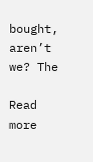bought, aren’t we? The

Read more